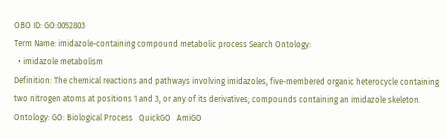OBO ID: GO:0052803
Term Name: imidazole-containing compound metabolic process Search Ontology:
  • imidazole metabolism
Definition: The chemical reactions and pathways involving imidazoles, five-membered organic heterocycle containing two nitrogen atoms at positions 1 and 3, or any of its derivatives; compounds containing an imidazole skeleton.
Ontology: GO: Biological Process   QuickGO   AmiGO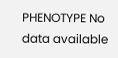PHENOTYPE No data available